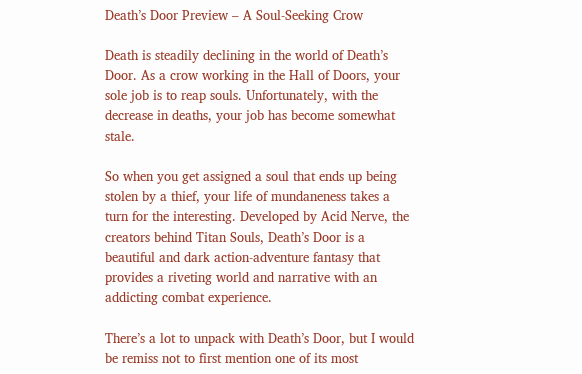Death’s Door Preview – A Soul-Seeking Crow

Death is steadily declining in the world of Death’s Door. As a crow working in the Hall of Doors, your sole job is to reap souls. Unfortunately, with the decrease in deaths, your job has become somewhat stale.

So when you get assigned a soul that ends up being stolen by a thief, your life of mundaneness takes a turn for the interesting. Developed by Acid Nerve, the creators behind Titan Souls, Death’s Door is a beautiful and dark action-adventure fantasy that provides a riveting world and narrative with an addicting combat experience.

There’s a lot to unpack with Death’s Door, but I would be remiss not to first mention one of its most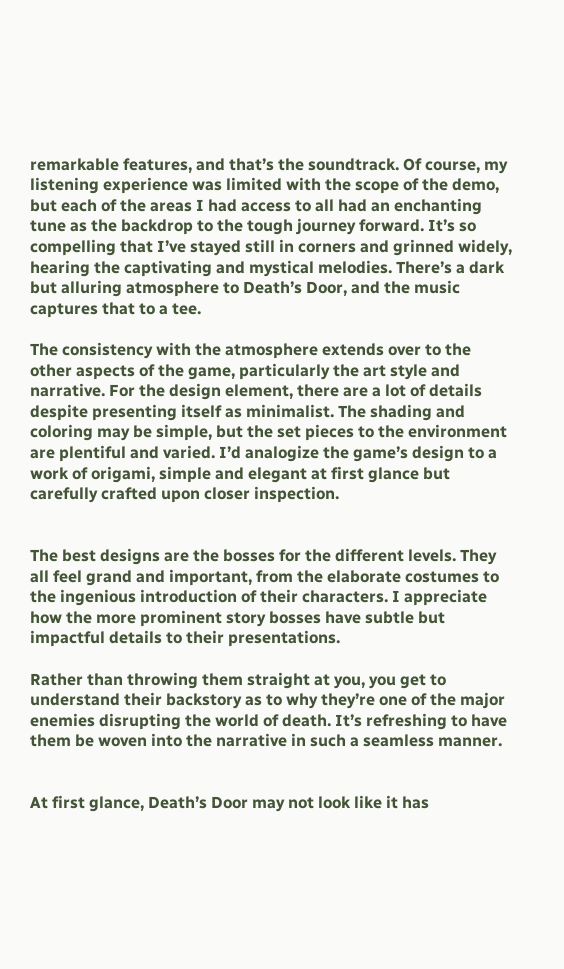remarkable features, and that’s the soundtrack. Of course, my listening experience was limited with the scope of the demo, but each of the areas I had access to all had an enchanting tune as the backdrop to the tough journey forward. It’s so compelling that I’ve stayed still in corners and grinned widely, hearing the captivating and mystical melodies. There’s a dark but alluring atmosphere to Death’s Door, and the music captures that to a tee.

The consistency with the atmosphere extends over to the other aspects of the game, particularly the art style and narrative. For the design element, there are a lot of details despite presenting itself as minimalist. The shading and coloring may be simple, but the set pieces to the environment are plentiful and varied. I’d analogize the game’s design to a work of origami, simple and elegant at first glance but carefully crafted upon closer inspection.


The best designs are the bosses for the different levels. They all feel grand and important, from the elaborate costumes to the ingenious introduction of their characters. I appreciate how the more prominent story bosses have subtle but impactful details to their presentations.

Rather than throwing them straight at you, you get to understand their backstory as to why they’re one of the major enemies disrupting the world of death. It’s refreshing to have them be woven into the narrative in such a seamless manner.


At first glance, Death’s Door may not look like it has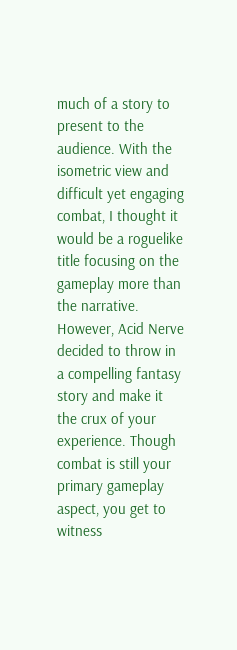much of a story to present to the audience. With the isometric view and difficult yet engaging combat, I thought it would be a roguelike title focusing on the gameplay more than the narrative. However, Acid Nerve decided to throw in a compelling fantasy story and make it the crux of your experience. Though combat is still your primary gameplay aspect, you get to witness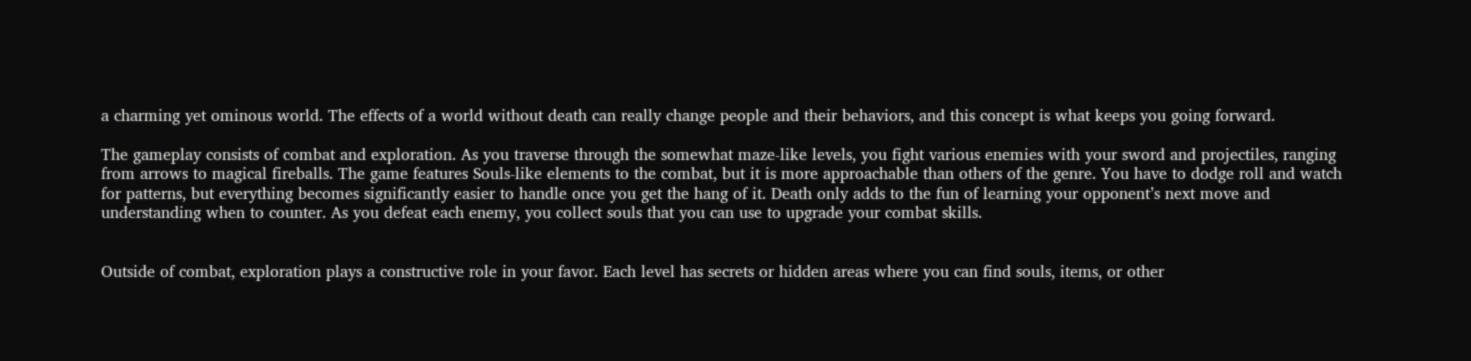a charming yet ominous world. The effects of a world without death can really change people and their behaviors, and this concept is what keeps you going forward.

The gameplay consists of combat and exploration. As you traverse through the somewhat maze-like levels, you fight various enemies with your sword and projectiles, ranging from arrows to magical fireballs. The game features Souls-like elements to the combat, but it is more approachable than others of the genre. You have to dodge roll and watch for patterns, but everything becomes significantly easier to handle once you get the hang of it. Death only adds to the fun of learning your opponent’s next move and understanding when to counter. As you defeat each enemy, you collect souls that you can use to upgrade your combat skills.


Outside of combat, exploration plays a constructive role in your favor. Each level has secrets or hidden areas where you can find souls, items, or other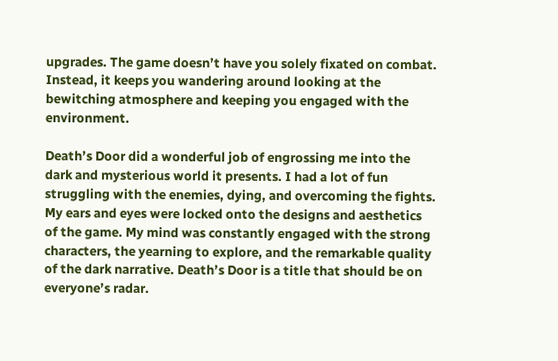upgrades. The game doesn’t have you solely fixated on combat. Instead, it keeps you wandering around looking at the bewitching atmosphere and keeping you engaged with the environment.

Death’s Door did a wonderful job of engrossing me into the dark and mysterious world it presents. I had a lot of fun struggling with the enemies, dying, and overcoming the fights. My ears and eyes were locked onto the designs and aesthetics of the game. My mind was constantly engaged with the strong characters, the yearning to explore, and the remarkable quality of the dark narrative. Death’s Door is a title that should be on everyone’s radar.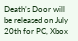Death’s Door will be released on July 20th for PC, Xbox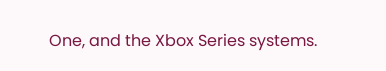One, and the Xbox Series systems.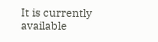It is currently available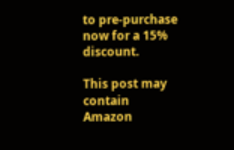to pre-purchase now for a 15% discount.

This post may contain Amazon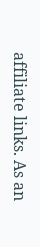affiliate links. As an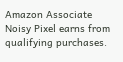Amazon Associate Noisy Pixel earns from qualifying purchases.